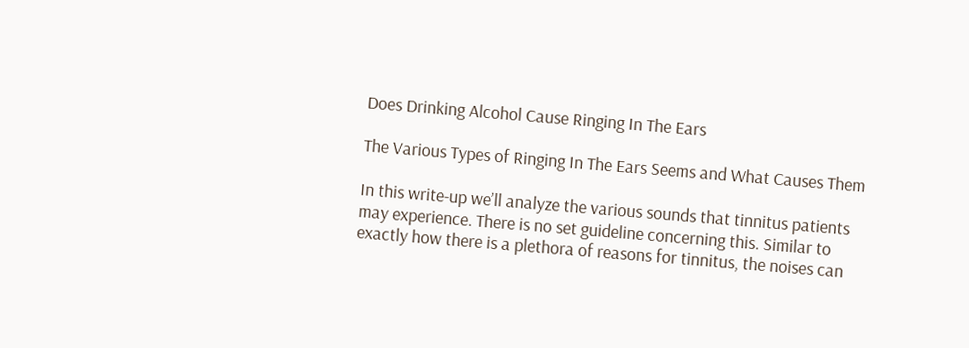Does Drinking Alcohol Cause Ringing In The Ears

The Various Types of Ringing In The Ears Seems and What Causes Them

In this write-up we’ll analyze the various sounds that tinnitus patients may experience. There is no set guideline concerning this. Similar to exactly how there is a plethora of reasons for tinnitus, the noises can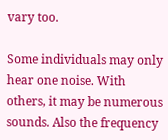vary too.

Some individuals may only hear one noise. With others, it may be numerous sounds. Also the frequency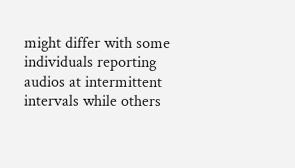might differ with some individuals reporting audios at intermittent intervals while others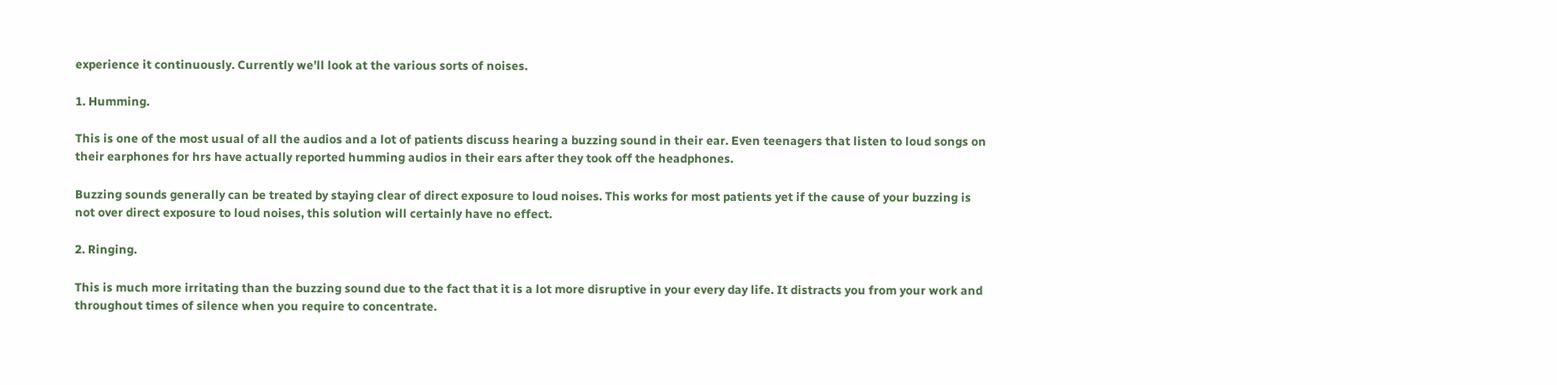experience it continuously. Currently we’ll look at the various sorts of noises.

1. Humming.

This is one of the most usual of all the audios and a lot of patients discuss hearing a buzzing sound in their ear. Even teenagers that listen to loud songs on their earphones for hrs have actually reported humming audios in their ears after they took off the headphones.

Buzzing sounds generally can be treated by staying clear of direct exposure to loud noises. This works for most patients yet if the cause of your buzzing is not over direct exposure to loud noises, this solution will certainly have no effect.

2. Ringing.

This is much more irritating than the buzzing sound due to the fact that it is a lot more disruptive in your every day life. It distracts you from your work and throughout times of silence when you require to concentrate.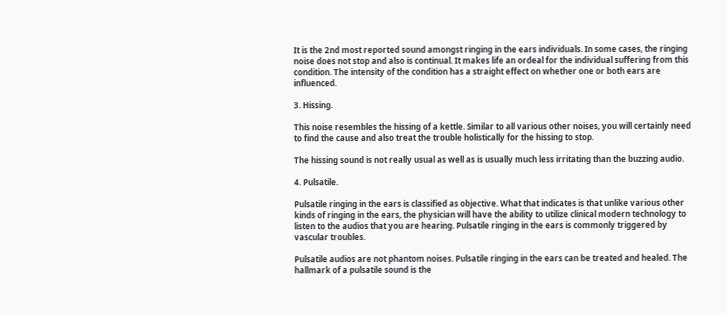It is the 2nd most reported sound amongst ringing in the ears individuals. In some cases, the ringing noise does not stop and also is continual. It makes life an ordeal for the individual suffering from this condition. The intensity of the condition has a straight effect on whether one or both ears are influenced.

3. Hissing.

This noise resembles the hissing of a kettle. Similar to all various other noises, you will certainly need to find the cause and also treat the trouble holistically for the hissing to stop.

The hissing sound is not really usual as well as is usually much less irritating than the buzzing audio.

4. Pulsatile.

Pulsatile ringing in the ears is classified as objective. What that indicates is that unlike various other kinds of ringing in the ears, the physician will have the ability to utilize clinical modern technology to listen to the audios that you are hearing. Pulsatile ringing in the ears is commonly triggered by vascular troubles.

Pulsatile audios are not phantom noises. Pulsatile ringing in the ears can be treated and healed. The hallmark of a pulsatile sound is the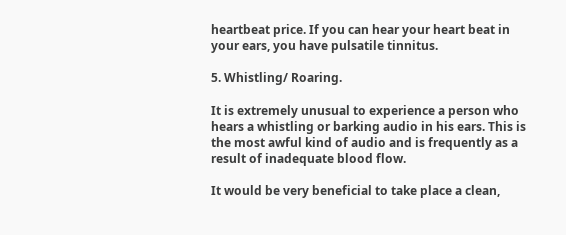heartbeat price. If you can hear your heart beat in your ears, you have pulsatile tinnitus.

5. Whistling/ Roaring.

It is extremely unusual to experience a person who hears a whistling or barking audio in his ears. This is the most awful kind of audio and is frequently as a result of inadequate blood flow.

It would be very beneficial to take place a clean,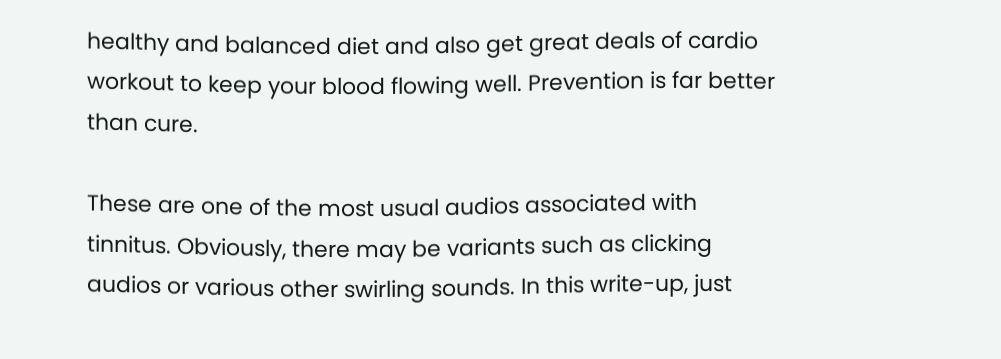healthy and balanced diet and also get great deals of cardio workout to keep your blood flowing well. Prevention is far better than cure.

These are one of the most usual audios associated with tinnitus. Obviously, there may be variants such as clicking audios or various other swirling sounds. In this write-up, just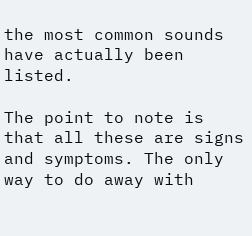the most common sounds have actually been listed.

The point to note is that all these are signs and symptoms. The only way to do away with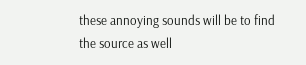these annoying sounds will be to find the source as well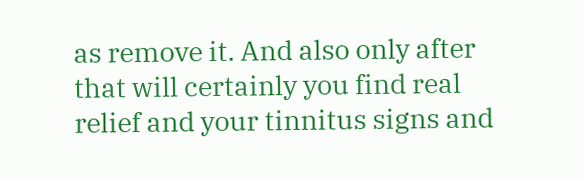as remove it. And also only after that will certainly you find real relief and your tinnitus signs and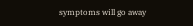symptoms will go away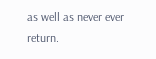as well as never ever return.